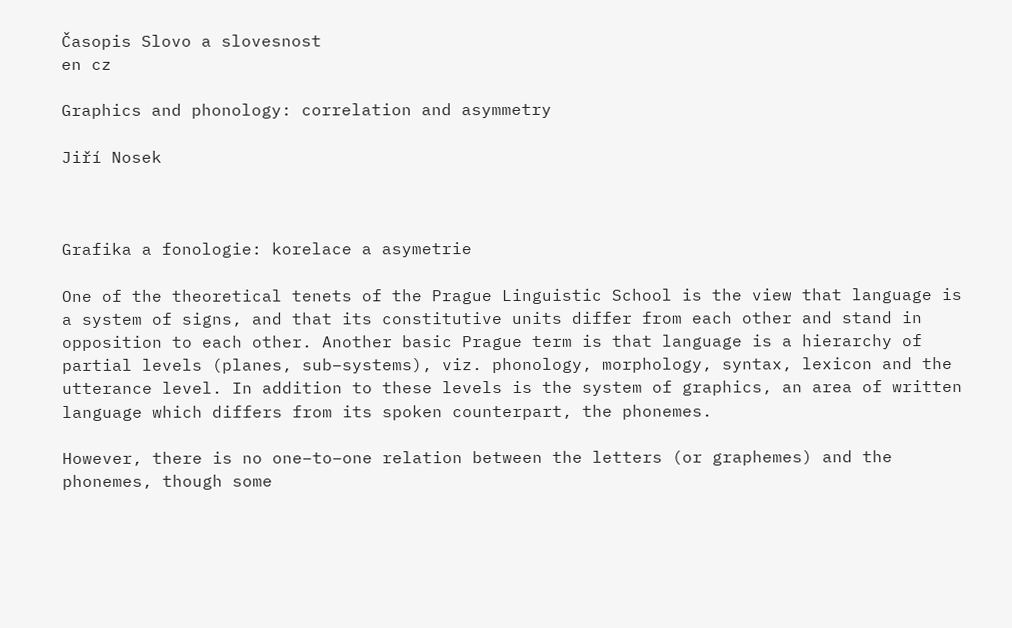Časopis Slovo a slovesnost
en cz

Graphics and phonology: correlation and asymmetry

Jiří Nosek



Grafika a fonologie: korelace a asymetrie

One of the theoretical tenets of the Prague Linguistic School is the view that language is a system of signs, and that its constitutive units differ from each other and stand in opposition to each other. Another basic Prague term is that language is a hierarchy of partial levels (planes, sub–systems), viz. phonology, morphology, syntax, lexicon and the utterance level. In addition to these levels is the system of graphics, an area of written language which differs from its spoken counterpart, the phonemes.

However, there is no one–to–one relation between the letters (or graphemes) and the phonemes, though some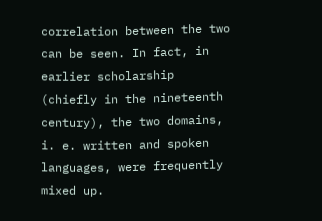correlation between the two can be seen. In fact, in earlier scholarship (chiefly in the nineteenth century), the two domains, i. e. written and spoken languages, were frequently mixed up.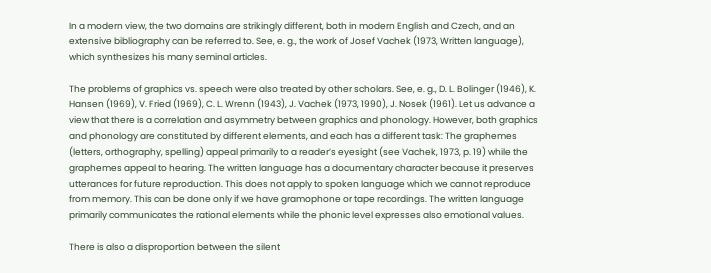In a modern view, the two domains are strikingly different, both in modern English and Czech, and an extensive bibliography can be referred to. See, e. g., the work of Josef Vachek (1973, Written language), which synthesizes his many seminal articles.

The problems of graphics vs. speech were also treated by other scholars. See, e. g., D. L. Bolinger (1946), K. Hansen (1969), V. Fried (1969), C. L. Wrenn (1943), J. Vachek (1973, 1990), J. Nosek (1961). Let us advance a view that there is a correlation and asymmetry between graphics and phonology. However, both graphics and phonology are constituted by different elements, and each has a different task: The graphemes (letters, orthography, spelling) appeal primarily to a reader’s eyesight (see Vachek, 1973, p. 19) while the graphemes appeal to hearing. The written language has a documentary character because it preserves utterances for future reproduction. This does not apply to spoken language which we cannot reproduce from memory. This can be done only if we have gramophone or tape recordings. The written language primarily communicates the rational elements while the phonic level expresses also emotional values.

There is also a disproportion between the silent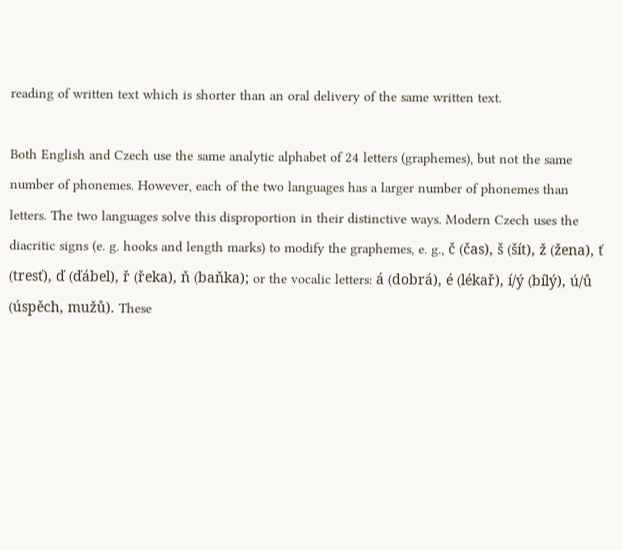reading of written text which is shorter than an oral delivery of the same written text.

Both English and Czech use the same analytic alphabet of 24 letters (graphemes), but not the same number of phonemes. However, each of the two languages has a larger number of phonemes than letters. The two languages solve this disproportion in their distinctive ways. Modern Czech uses the diacritic signs (e. g. hooks and length marks) to modify the graphemes, e. g., č (čas), š (šít), ž (žena), ť (tresť), ď (ďábel), ř (řeka), ň (baňka); or the vocalic letters: á (dobrá), é (lékař), í/ý (bílý), ú/ů (úspěch, mužů). These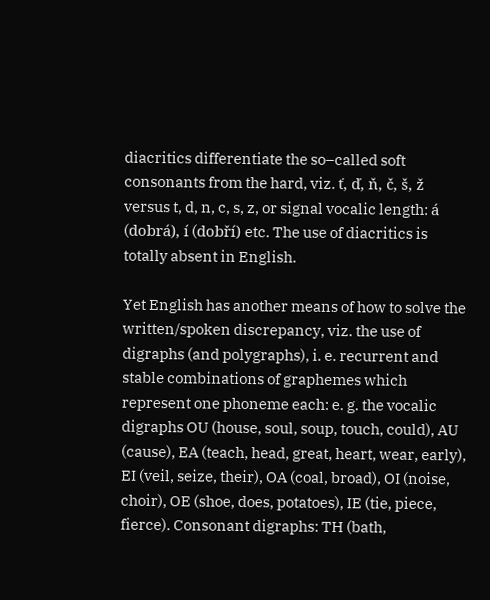diacritics differentiate the so–called soft consonants from the hard, viz. ť, ď, ň, č, š, ž versus t, d, n, c, s, z, or signal vocalic length: á (dobrá), í (dobří) etc. The use of diacritics is totally absent in English.

Yet English has another means of how to solve the written/spoken discrepancy, viz. the use of digraphs (and polygraphs), i. e. recurrent and stable combinations of graphemes which represent one phoneme each: e. g. the vocalic digraphs OU (house, soul, soup, touch, could), AU (cause), EA (teach, head, great, heart, wear, early), EI (veil, seize, their), OA (coal, broad), OI (noise, choir), OE (shoe, does, potatoes), IE (tie, piece, fierce). Consonant digraphs: TH (bath,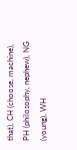that), CH (choose, machine), PH (philosophy, nephew), NG (young), WH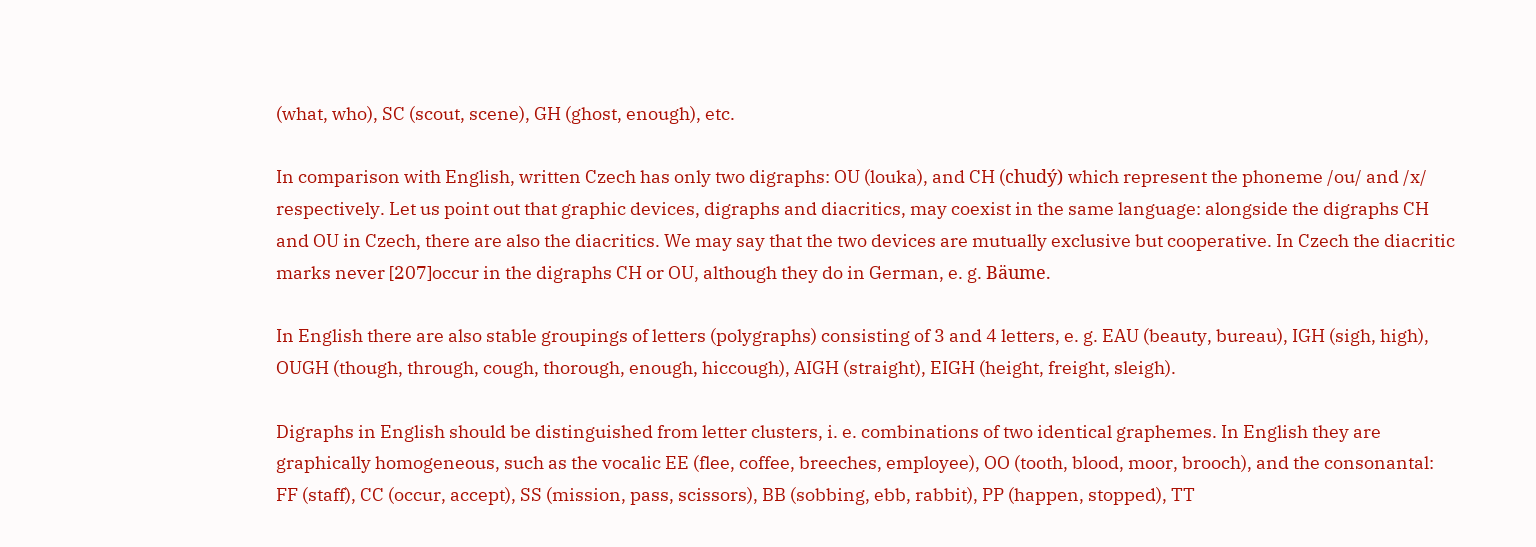(what, who), SC (scout, scene), GH (ghost, enough), etc.

In comparison with English, written Czech has only two digraphs: OU (louka), and CH (chudý) which represent the phoneme /ou/ and /x/ respectively. Let us point out that graphic devices, digraphs and diacritics, may coexist in the same language: alongside the digraphs CH and OU in Czech, there are also the diacritics. We may say that the two devices are mutually exclusive but cooperative. In Czech the diacritic marks never [207]occur in the digraphs CH or OU, although they do in German, e. g. Bäume.

In English there are also stable groupings of letters (polygraphs) consisting of 3 and 4 letters, e. g. EAU (beauty, bureau), IGH (sigh, high), OUGH (though, through, cough, thorough, enough, hiccough), AIGH (straight), EIGH (height, freight, sleigh).

Digraphs in English should be distinguished from letter clusters, i. e. combinations of two identical graphemes. In English they are graphically homogeneous, such as the vocalic EE (flee, coffee, breeches, employee), OO (tooth, blood, moor, brooch), and the consonantal: FF (staff), CC (occur, accept), SS (mission, pass, scissors), BB (sobbing, ebb, rabbit), PP (happen, stopped), TT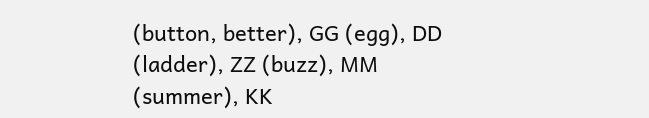(button, better), GG (egg), DD (ladder), ZZ (buzz), MM (summer), KK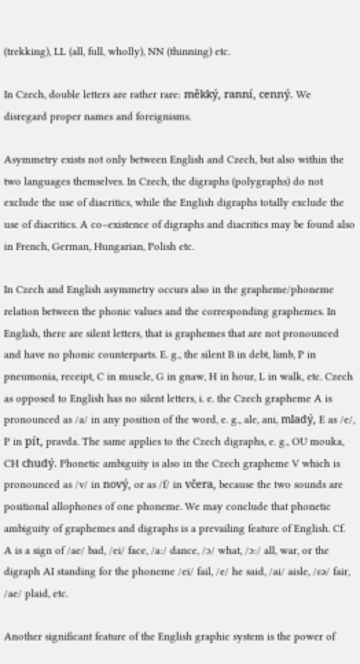(trekking), LL (all, full, wholly), NN (thinning) etc.

In Czech, double letters are rather rare: měkký, ranní, cenný. We disregard proper names and foreignisms.

Asymmetry exists not only between English and Czech, but also within the two languages themselves. In Czech, the digraphs (polygraphs) do not exclude the use of diacritics, while the English digraphs totally exclude the use of diacritics. A co–existence of digraphs and diacritics may be found also in French, German, Hungarian, Polish etc.

In Czech and English asymmetry occurs also in the grapheme/phoneme relation between the phonic values and the corresponding graphemes. In English, there are silent letters, that is graphemes that are not pronounced and have no phonic counterparts. E. g., the silent B in debt, limb, P in pneumonia, receipt, C in muscle, G in gnaw, H in hour, L in walk, etc. Czech as opposed to English has no silent letters, i. e. the Czech grapheme A is pronounced as /a/ in any position of the word, e. g., ale, ani, mladý, E as /e/, P in pít, pravda. The same applies to the Czech digraphs, e. g., OU mouka, CH chudý. Phonetic ambiguity is also in the Czech grapheme V which is pronounced as /v/ in nový, or as /f/ in včera, because the two sounds are positional allophones of one phoneme. We may conclude that phonetic ambiguity of graphemes and digraphs is a prevailing feature of English. Cf. A is a sign of /ae/ bad, /ei/ face, /a:/ dance, /ɔ/ what, /ɔ:/ all, war, or the digraph AI standing for the phoneme /ei/ fail, /e/ he said, /ai/ aisle, /ɛə/ fair, /ae/ plaid, etc.

Another significant feature of the English graphic system is the power of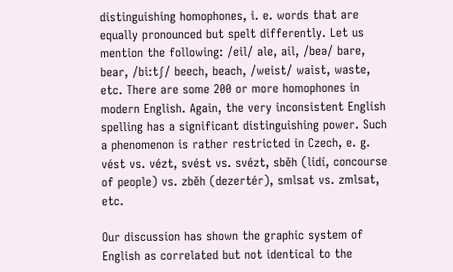distinguishing homophones, i. e. words that are equally pronounced but spelt differently. Let us mention the following: /eil/ ale, ail, /beə/ bare, bear, /bi:tʃ/ beech, beach, /weist/ waist, waste, etc. There are some 200 or more homophones in modern English. Again, the very inconsistent English spelling has a significant distinguishing power. Such a phenomenon is rather restricted in Czech, e. g. vést vs. vézt, svést vs. svézt, sběh (lidí, concourse of people) vs. zběh (dezertér), smlsat vs. zmlsat, etc.

Our discussion has shown the graphic system of English as correlated but not identical to the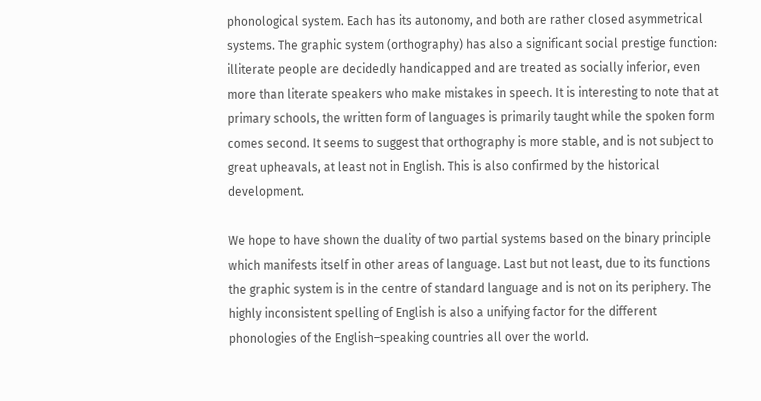phonological system. Each has its autonomy, and both are rather closed asymmetrical systems. The graphic system (orthography) has also a significant social prestige function: illiterate people are decidedly handicapped and are treated as socially inferior, even more than literate speakers who make mistakes in speech. It is interesting to note that at primary schools, the written form of languages is primarily taught while the spoken form comes second. It seems to suggest that orthography is more stable, and is not subject to great upheavals, at least not in English. This is also confirmed by the historical development.

We hope to have shown the duality of two partial systems based on the binary principle which manifests itself in other areas of language. Last but not least, due to its functions the graphic system is in the centre of standard language and is not on its periphery. The highly inconsistent spelling of English is also a unifying factor for the different phonologies of the English–speaking countries all over the world.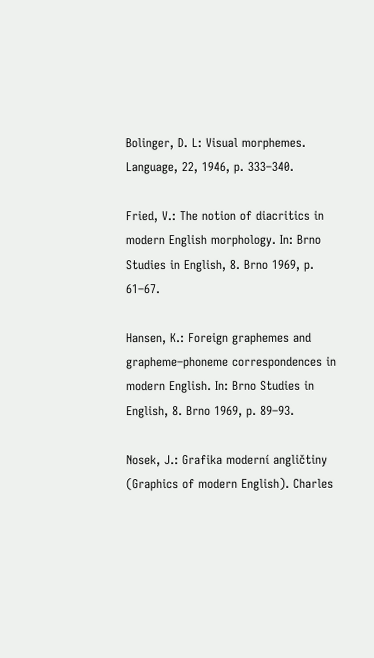Bolinger, D. L: Visual morphemes. Language, 22, 1946, p. 333–340.

Fried, V.: The notion of diacritics in modern English morphology. In: Brno Studies in English, 8. Brno 1969, p. 61–67.

Hansen, K.: Foreign graphemes and grapheme–phoneme correspondences in modern English. In: Brno Studies in English, 8. Brno 1969, p. 89–93.

Nosek, J.: Grafika moderní angličtiny (Graphics of modern English). Charles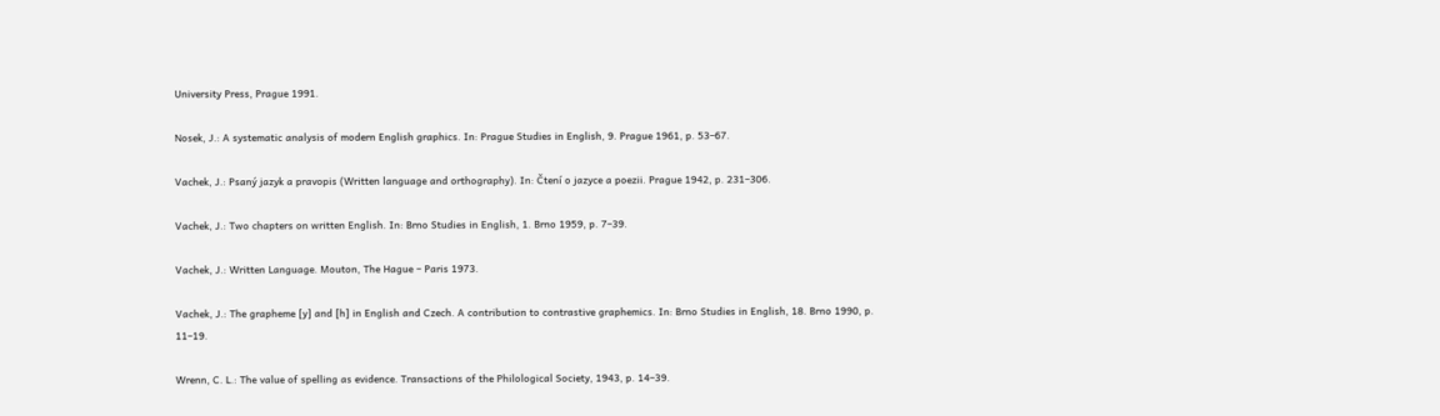University Press, Prague 1991.

Nosek, J.: A systematic analysis of modern English graphics. In: Prague Studies in English, 9. Prague 1961, p. 53–67.

Vachek, J.: Psaný jazyk a pravopis (Written language and orthography). In: Čtení o jazyce a poezii. Prague 1942, p. 231–306.

Vachek, J.: Two chapters on written English. In: Brno Studies in English, 1. Brno 1959, p. 7–39.

Vachek, J.: Written Language. Mouton, The Hague – Paris 1973.

Vachek, J.: The grapheme [y] and [h] in English and Czech. A contribution to contrastive graphemics. In: Brno Studies in English, 18. Brno 1990, p. 11–19.

Wrenn, C. L.: The value of spelling as evidence. Transactions of the Philological Society, 1943, p. 14–39.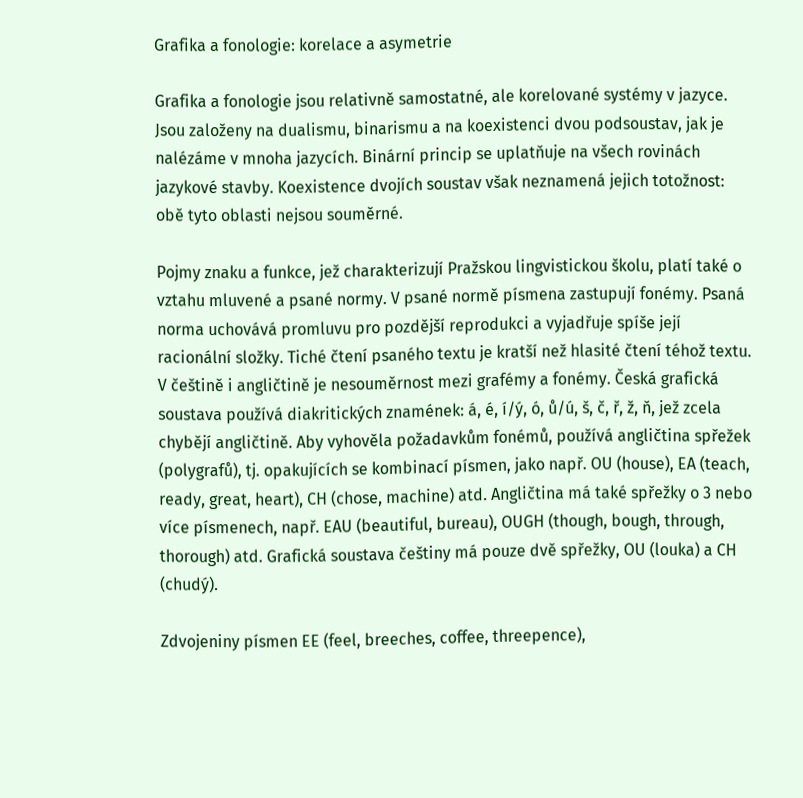Grafika a fonologie: korelace a asymetrie

Grafika a fonologie jsou relativně samostatné, ale korelované systémy v jazyce. Jsou založeny na dualismu, binarismu a na koexistenci dvou podsoustav, jak je nalézáme v mnoha jazycích. Binární princip se uplatňuje na všech rovinách jazykové stavby. Koexistence dvojích soustav však neznamená jejich totožnost: obě tyto oblasti nejsou souměrné.

Pojmy znaku a funkce, jež charakterizují Pražskou lingvistickou školu, platí také o vztahu mluvené a psané normy. V psané normě písmena zastupují fonémy. Psaná norma uchovává promluvu pro pozdější reprodukci a vyjadřuje spíše její racionální složky. Tiché čtení psaného textu je kratší než hlasité čtení téhož textu. V češtině i angličtině je nesouměrnost mezi grafémy a fonémy. Česká grafická soustava používá diakritických znamének: á, é, í/ý, ó, ů/ú, š, č, ř, ž, ň, jež zcela chybějí angličtině. Aby vyhověla požadavkům fonémů, používá angličtina spřežek (polygrafů), tj. opakujících se kombinací písmen, jako např. OU (house), EA (teach, ready, great, heart), CH (chose, machine) atd. Angličtina má také spřežky o 3 nebo více písmenech, např. EAU (beautiful, bureau), OUGH (though, bough, through, thorough) atd. Grafická soustava češtiny má pouze dvě spřežky, OU (louka) a CH (chudý).

Zdvojeniny písmen EE (feel, breeches, coffee, threepence),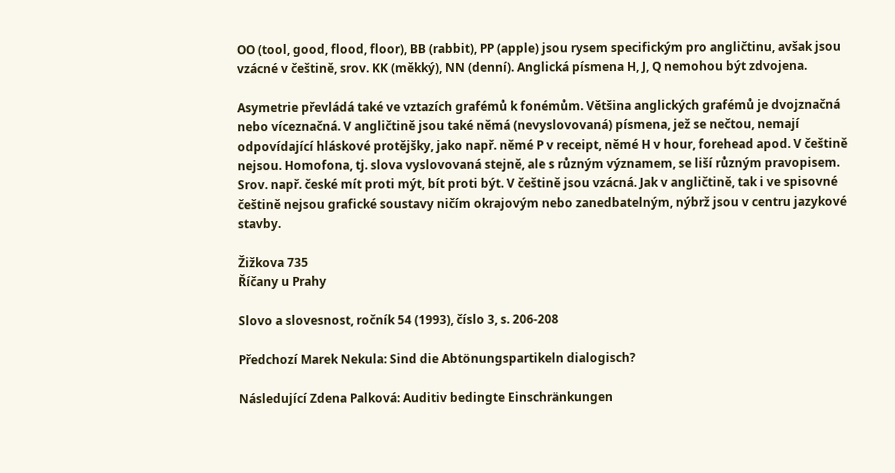OO (tool, good, flood, floor), BB (rabbit), PP (apple) jsou rysem specifickým pro angličtinu, avšak jsou vzácné v češtině, srov. KK (měkký), NN (denní). Anglická písmena H, J, Q nemohou být zdvojena.

Asymetrie převládá také ve vztazích grafémů k fonémům. Většina anglických grafémů je dvojznačná nebo víceznačná. V angličtině jsou také němá (nevyslovovaná) písmena, jež se nečtou, nemají odpovídající hláskové protějšky, jako např. němé P v receipt, němé H v hour, forehead apod. V češtině nejsou. Homofona, tj. slova vyslovovaná stejně, ale s různým významem, se liší různým pravopisem. Srov. např. české mít proti mýt, bít proti být. V češtině jsou vzácná. Jak v angličtině, tak i ve spisovné češtině nejsou grafické soustavy ničím okrajovým nebo zanedbatelným, nýbrž jsou v centru jazykové stavby.

Žižkova 735
Říčany u Prahy

Slovo a slovesnost, ročník 54 (1993), číslo 3, s. 206-208

Předchozí Marek Nekula: Sind die Abtönungspartikeln dialogisch?

Následující Zdena Palková: Auditiv bedingte Einschränkungen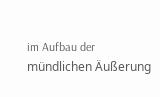im Aufbau der mündlichen Äußerung